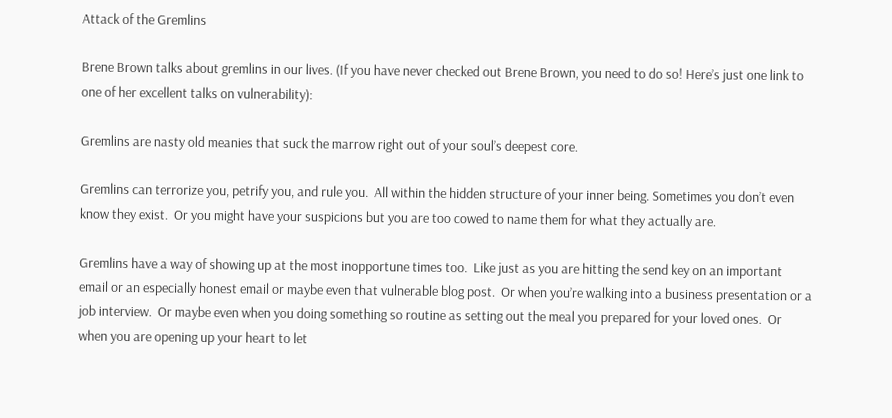Attack of the Gremlins

Brene Brown talks about gremlins in our lives. (If you have never checked out Brene Brown, you need to do so! Here’s just one link to one of her excellent talks on vulnerability):

Gremlins are nasty old meanies that suck the marrow right out of your soul’s deepest core.

Gremlins can terrorize you, petrify you, and rule you.  All within the hidden structure of your inner being. Sometimes you don’t even know they exist.  Or you might have your suspicions but you are too cowed to name them for what they actually are.

Gremlins have a way of showing up at the most inopportune times too.  Like just as you are hitting the send key on an important email or an especially honest email or maybe even that vulnerable blog post.  Or when you’re walking into a business presentation or a job interview.  Or maybe even when you doing something so routine as setting out the meal you prepared for your loved ones.  Or when you are opening up your heart to let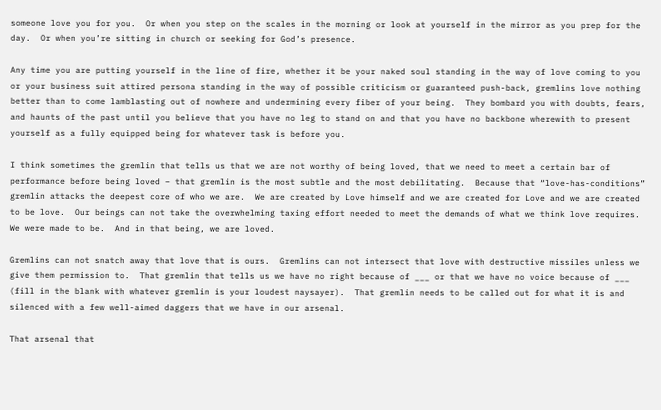someone love you for you.  Or when you step on the scales in the morning or look at yourself in the mirror as you prep for the day.  Or when you’re sitting in church or seeking for God’s presence.

Any time you are putting yourself in the line of fire, whether it be your naked soul standing in the way of love coming to you or your business suit attired persona standing in the way of possible criticism or guaranteed push-back, gremlins love nothing better than to come lamblasting out of nowhere and undermining every fiber of your being.  They bombard you with doubts, fears, and haunts of the past until you believe that you have no leg to stand on and that you have no backbone wherewith to present yourself as a fully equipped being for whatever task is before you.

I think sometimes the gremlin that tells us that we are not worthy of being loved, that we need to meet a certain bar of performance before being loved – that gremlin is the most subtle and the most debilitating.  Because that “love-has-conditions” gremlin attacks the deepest core of who we are.  We are created by Love himself and we are created for Love and we are created to be love.  Our beings can not take the overwhelming taxing effort needed to meet the demands of what we think love requires.  We were made to be.  And in that being, we are loved.

Gremlins can not snatch away that love that is ours.  Gremlins can not intersect that love with destructive missiles unless we give them permission to.  That gremlin that tells us we have no right because of ___ or that we have no voice because of ___ (fill in the blank with whatever gremlin is your loudest naysayer).  That gremlin needs to be called out for what it is and silenced with a few well-aimed daggers that we have in our arsenal.

That arsenal that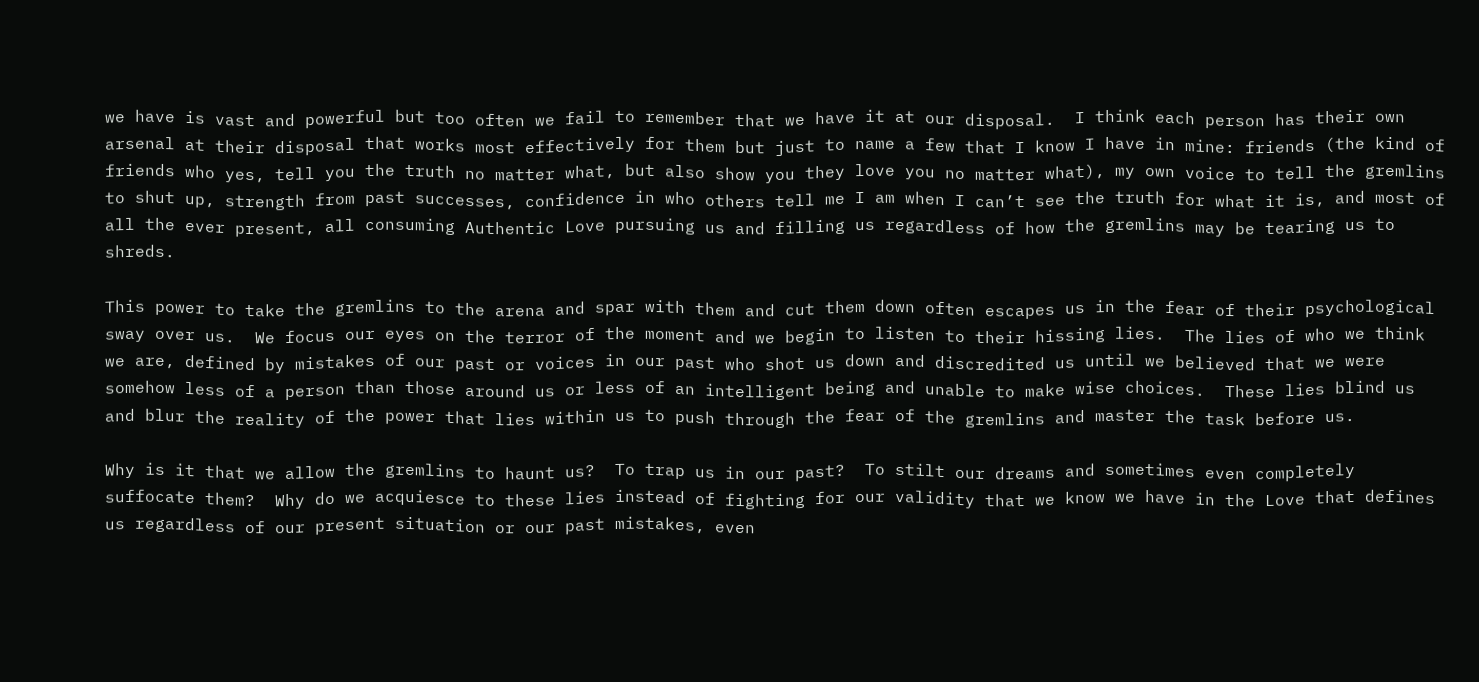we have is vast and powerful but too often we fail to remember that we have it at our disposal.  I think each person has their own arsenal at their disposal that works most effectively for them but just to name a few that I know I have in mine: friends (the kind of friends who yes, tell you the truth no matter what, but also show you they love you no matter what), my own voice to tell the gremlins to shut up, strength from past successes, confidence in who others tell me I am when I can’t see the truth for what it is, and most of all the ever present, all consuming Authentic Love pursuing us and filling us regardless of how the gremlins may be tearing us to shreds.

This power to take the gremlins to the arena and spar with them and cut them down often escapes us in the fear of their psychological sway over us.  We focus our eyes on the terror of the moment and we begin to listen to their hissing lies.  The lies of who we think we are, defined by mistakes of our past or voices in our past who shot us down and discredited us until we believed that we were somehow less of a person than those around us or less of an intelligent being and unable to make wise choices.  These lies blind us and blur the reality of the power that lies within us to push through the fear of the gremlins and master the task before us.

Why is it that we allow the gremlins to haunt us?  To trap us in our past?  To stilt our dreams and sometimes even completely suffocate them?  Why do we acquiesce to these lies instead of fighting for our validity that we know we have in the Love that defines us regardless of our present situation or our past mistakes, even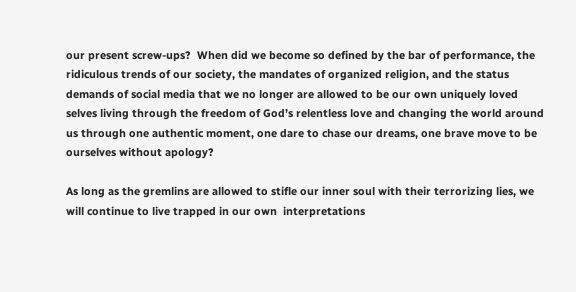our present screw-ups?  When did we become so defined by the bar of performance, the ridiculous trends of our society, the mandates of organized religion, and the status demands of social media that we no longer are allowed to be our own uniquely loved selves living through the freedom of God’s relentless love and changing the world around us through one authentic moment, one dare to chase our dreams, one brave move to be ourselves without apology?

As long as the gremlins are allowed to stifle our inner soul with their terrorizing lies, we will continue to live trapped in our own  interpretations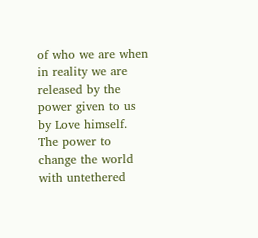of who we are when in reality we are released by the power given to us by Love himself.  The power to change the world with untethered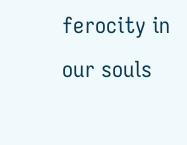ferocity in our souls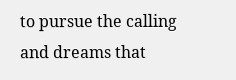to pursue the calling and dreams that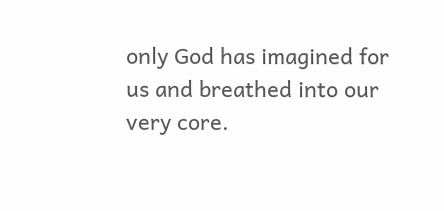only God has imagined for us and breathed into our very core.